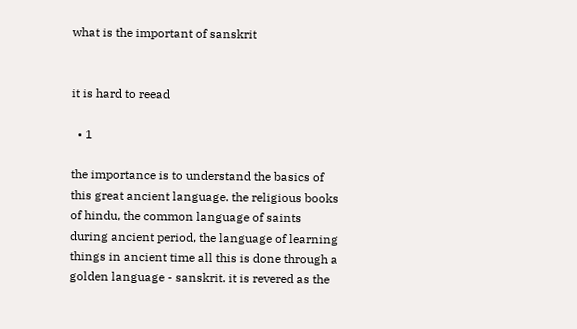what is the important of sanskrit


it is hard to reead

  • 1

the importance is to understand the basics of this great ancient language. the religious books of hindu, the common language of saints during ancient period, the language of learning things in ancient time all this is done through a golden language - sanskrit. it is revered as the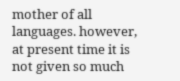mother of all languages. however, at present time it is not given so much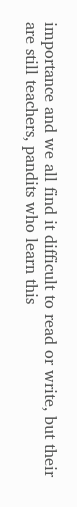importance and we all find it difficult to read or write, but their are still teachers, pandits who learn this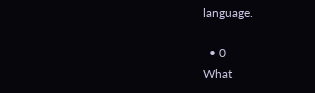language.

  • 0
What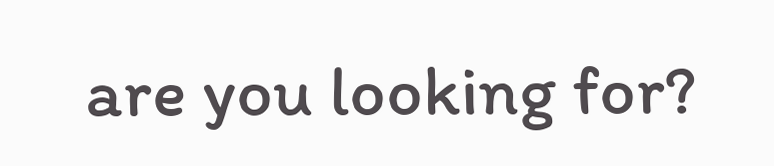are you looking for?